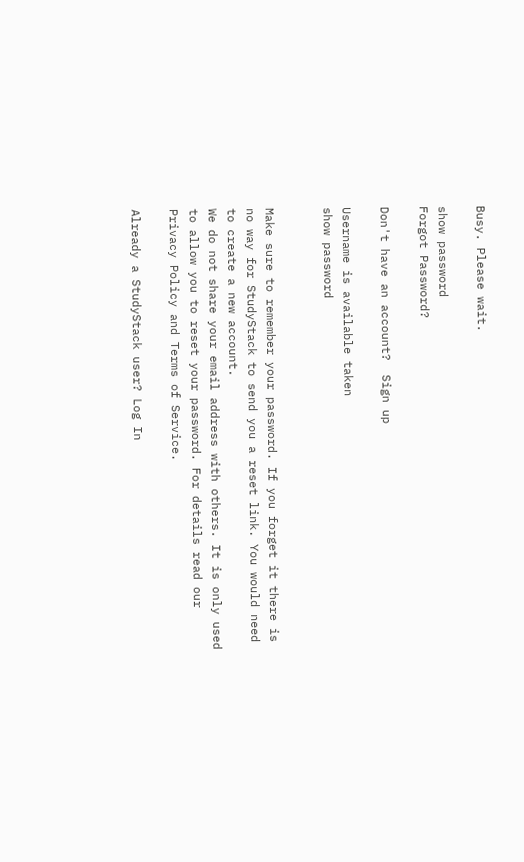Busy. Please wait.

show password
Forgot Password?

Don't have an account?  Sign up

Username is available taken
show password


Make sure to remember your password. If you forget it there is no way for StudyStack to send you a reset link. You would need to create a new account.
We do not share your email address with others. It is only used to allow you to reset your password. For details read our Privacy Policy and Terms of Service.

Already a StudyStack user? Log In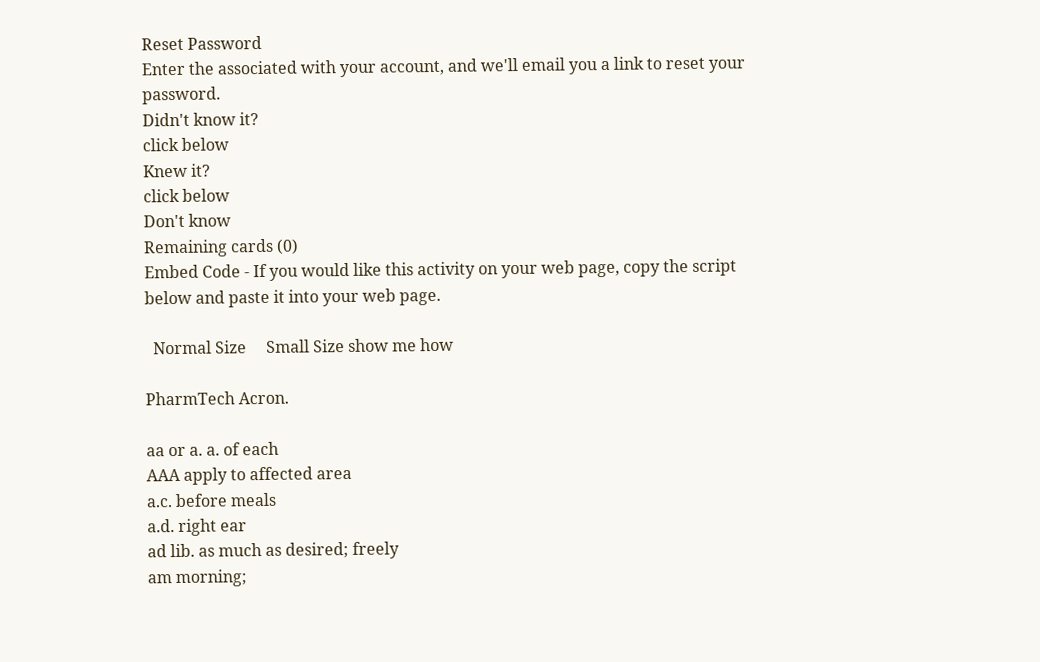Reset Password
Enter the associated with your account, and we'll email you a link to reset your password.
Didn't know it?
click below
Knew it?
click below
Don't know
Remaining cards (0)
Embed Code - If you would like this activity on your web page, copy the script below and paste it into your web page.

  Normal Size     Small Size show me how

PharmTech Acron.

aa or a. a. of each
AAA apply to affected area
a.c. before meals
a.d. right ear
ad lib. as much as desired; freely
am morning;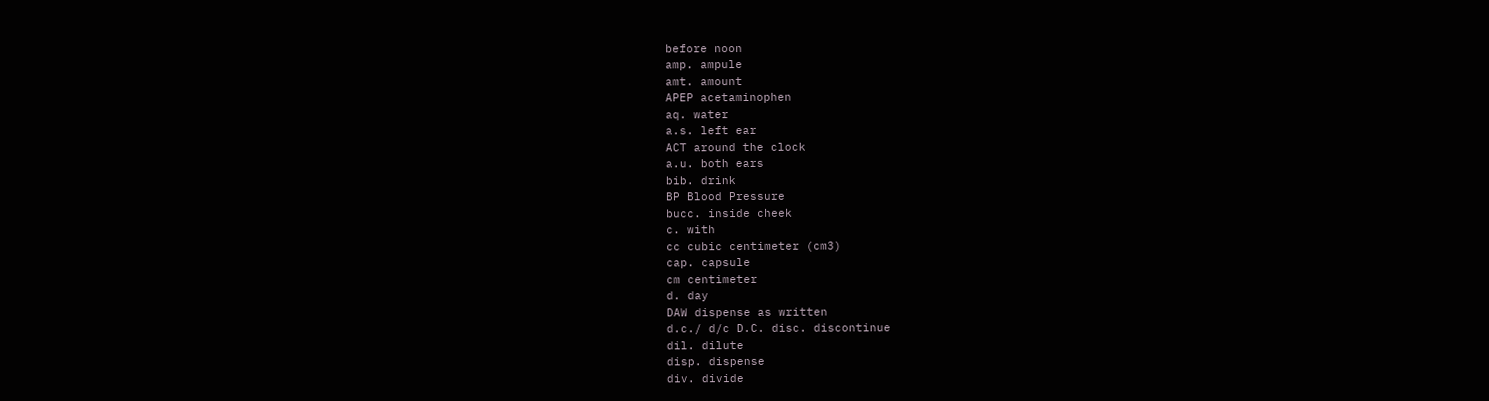before noon
amp. ampule
amt. amount
APEP acetaminophen
aq. water
a.s. left ear
ACT around the clock
a.u. both ears
bib. drink
BP Blood Pressure
bucc. inside cheek
c. with
cc cubic centimeter (cm3)
cap. capsule
cm centimeter
d. day
DAW dispense as written
d.c./ d/c D.C. disc. discontinue
dil. dilute
disp. dispense
div. divide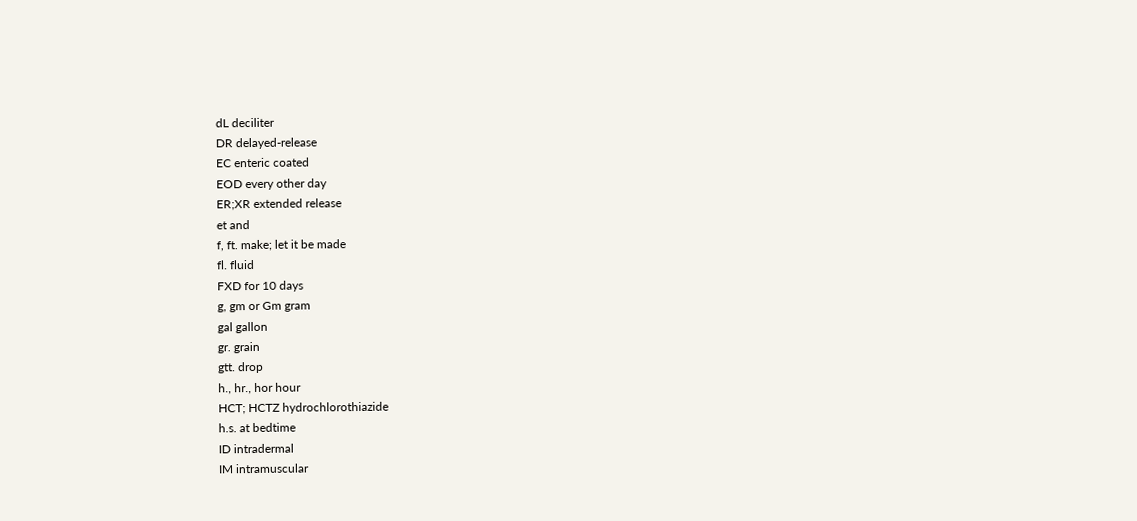dL deciliter
DR delayed-release
EC enteric coated
EOD every other day
ER;XR extended release
et and
f, ft. make; let it be made
fl. fluid
FXD for 10 days
g, gm or Gm gram
gal gallon
gr. grain
gtt. drop
h., hr., hor hour
HCT; HCTZ hydrochlorothiazide
h.s. at bedtime
ID intradermal
IM intramuscular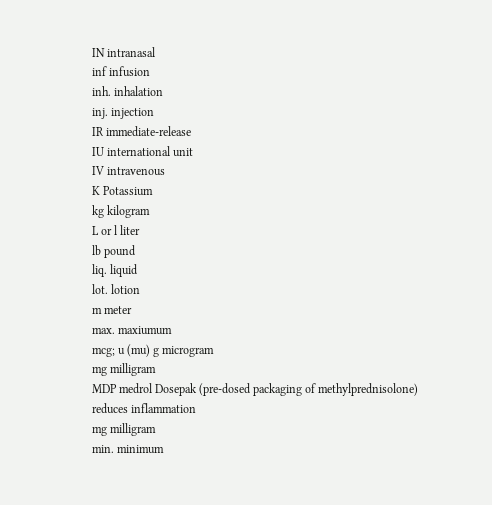IN intranasal
inf infusion
inh. inhalation
inj. injection
IR immediate-release
IU international unit
IV intravenous
K Potassium
kg kilogram
L or l liter
lb pound
liq. liquid
lot. lotion
m meter
max. maxiumum
mcg; u (mu) g microgram
mg milligram
MDP medrol Dosepak (pre-dosed packaging of methylprednisolone) reduces inflammation
mg milligram
min. minimum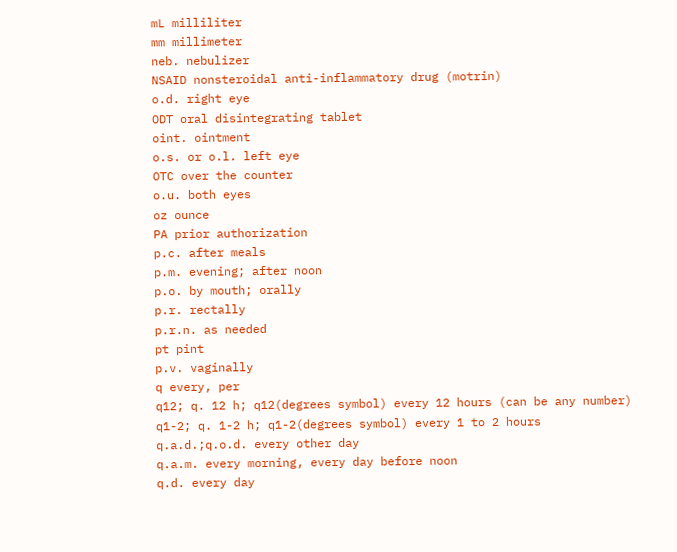mL milliliter
mm millimeter
neb. nebulizer
NSAID nonsteroidal anti-inflammatory drug (motrin)
o.d. right eye
ODT oral disintegrating tablet
oint. ointment
o.s. or o.l. left eye
OTC over the counter
o.u. both eyes
oz ounce
PA prior authorization
p.c. after meals
p.m. evening; after noon
p.o. by mouth; orally
p.r. rectally
p.r.n. as needed
pt pint
p.v. vaginally
q every, per
q12; q. 12 h; q12(degrees symbol) every 12 hours (can be any number)
q1-2; q. 1-2 h; q1-2(degrees symbol) every 1 to 2 hours
q.a.d.;q.o.d. every other day
q.a.m. every morning, every day before noon
q.d. every day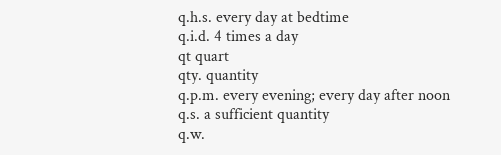q.h.s. every day at bedtime
q.i.d. 4 times a day
qt quart
qty. quantity
q.p.m. every evening; every day after noon
q.s. a sufficient quantity
q.w.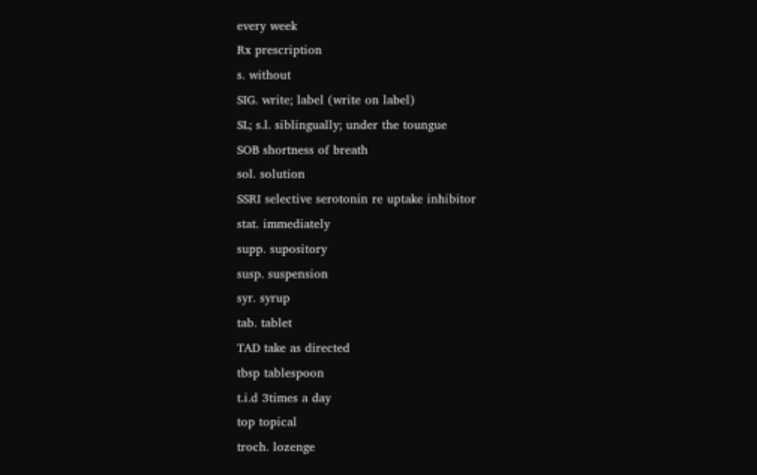every week
Rx prescription
s. without
SIG. write; label (write on label)
SL; s.l. siblingually; under the toungue
SOB shortness of breath
sol. solution
SSRI selective serotonin re uptake inhibitor
stat. immediately
supp. supository
susp. suspension
syr. syrup
tab. tablet
TAD take as directed
tbsp tablespoon
t.i.d 3times a day
top topical
troch. lozenge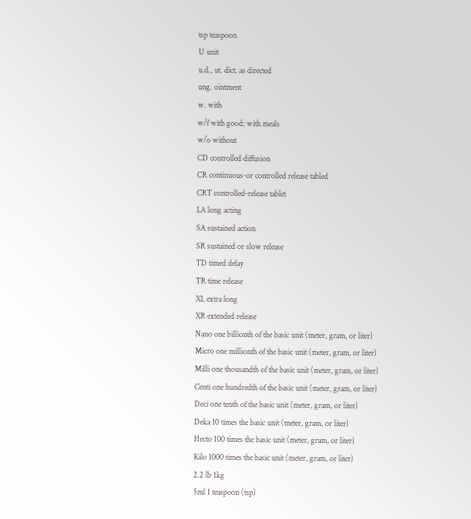tsp teaspoon
U unit
u.d., ut. dict. as directed
ung. ointment
w. with
w/f with good; with meals
w/o without
CD controlled diffusion
CR continuous-or controlled release tabled
CRT controlled-release tablet
LA long acting
SA sustained action
SR sustained or slow release
TD timed delay
TR time release
XL extra long
XR extended release
Nano one billionth of the basic unit (meter, gram, or liter)
Micro one millionth of the basic unit (meter, gram, or liter)
Milli one thousandth of the basic unit (meter, gram, or liter)
Centi one hundredth of the basic unit (meter, gram, or liter)
Deci one tenth of the basic unit (meter, gram, or liter)
Deka 10 times the basic unit (meter, gram, or liter)
Hecto 100 times the basic unit (meter, gram, or liter)
Kilo 1000 times the basic unit (meter, gram, or liter)
2.2 lb 1kg
5ml 1 teaspoon (tsp)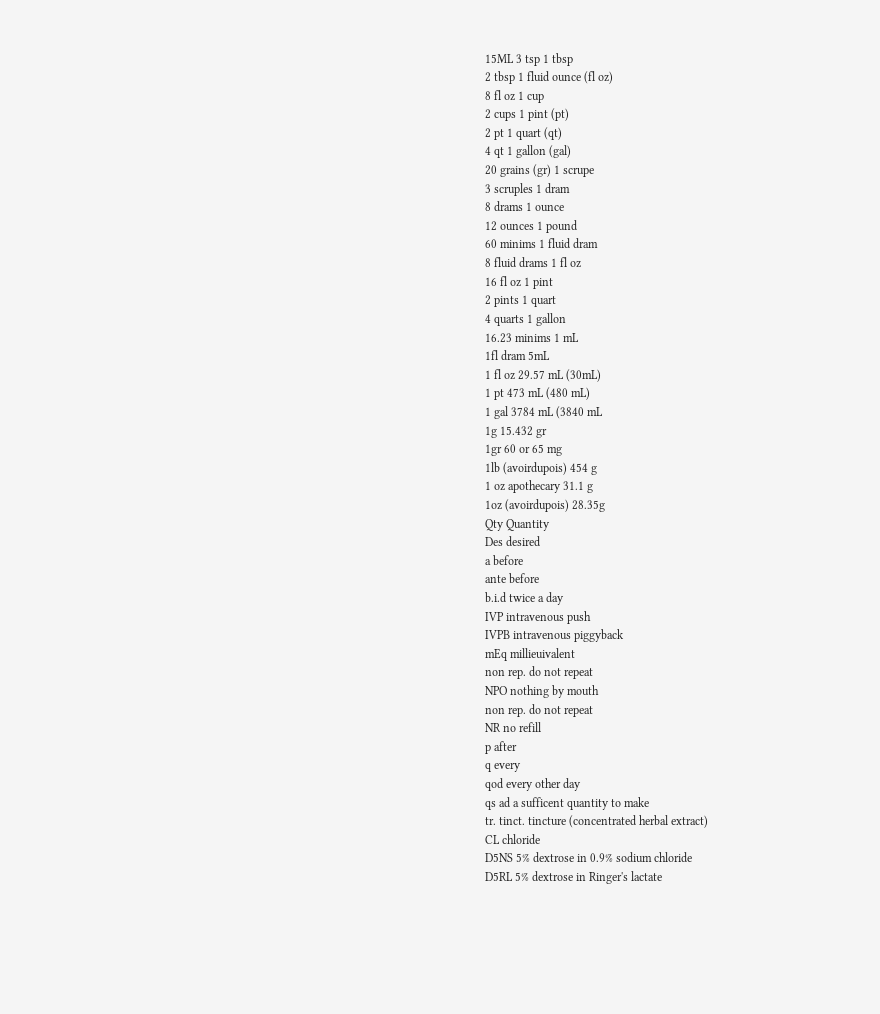15ML 3 tsp 1 tbsp
2 tbsp 1 fluid ounce (fl oz)
8 fl oz 1 cup
2 cups 1 pint (pt)
2 pt 1 quart (qt)
4 qt 1 gallon (gal)
20 grains (gr) 1 scrupe
3 scruples 1 dram
8 drams 1 ounce
12 ounces 1 pound
60 minims 1 fluid dram
8 fluid drams 1 fl oz
16 fl oz 1 pint
2 pints 1 quart
4 quarts 1 gallon
16.23 minims 1 mL
1fl dram 5mL
1 fl oz 29.57 mL (30mL)
1 pt 473 mL (480 mL)
1 gal 3784 mL (3840 mL
1g 15.432 gr
1gr 60 or 65 mg
1lb (avoirdupois) 454 g
1 oz apothecary 31.1 g
1oz (avoirdupois) 28.35g
Qty Quantity
Des desired
a before
ante before
b.i.d twice a day
IVP intravenous push
IVPB intravenous piggyback
mEq millieuivalent
non rep. do not repeat
NPO nothing by mouth
non rep. do not repeat
NR no refill
p after
q every
qod every other day
qs ad a sufficent quantity to make
tr. tinct. tincture (concentrated herbal extract)
CL chloride
D5NS 5% dextrose in 0.9% sodium chloride
D5RL 5% dextrose in Ringer's lactate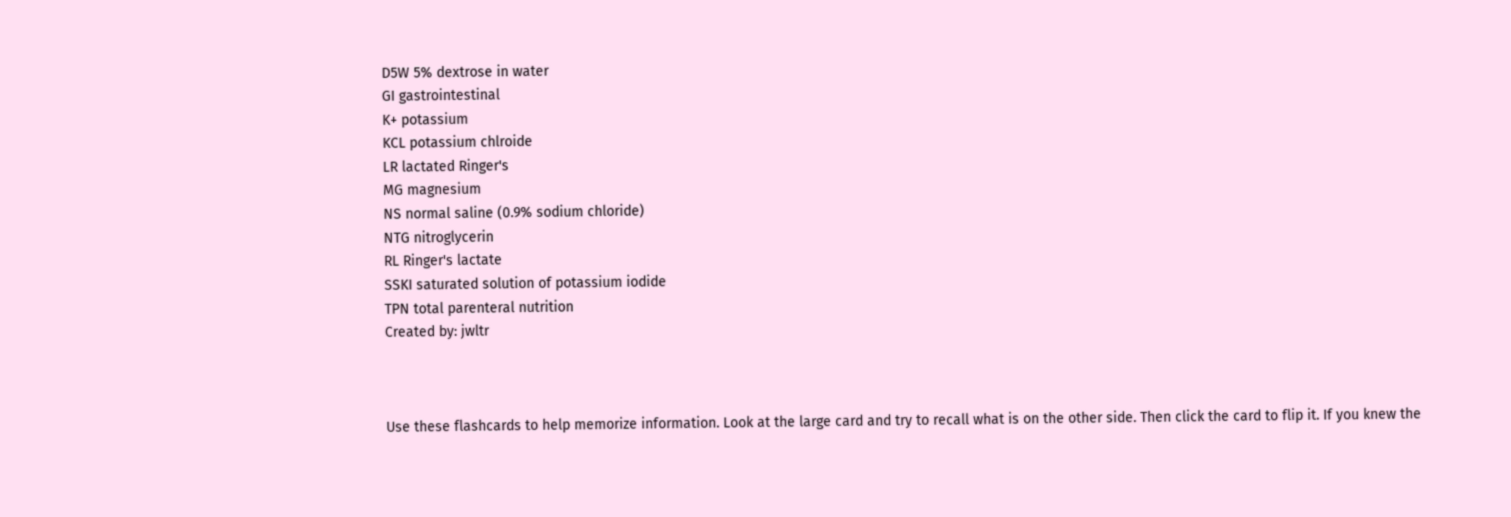D5W 5% dextrose in water
GI gastrointestinal
K+ potassium
KCL potassium chlroide
LR lactated Ringer's
MG magnesium
NS normal saline (0.9% sodium chloride)
NTG nitroglycerin
RL Ringer's lactate
SSKI saturated solution of potassium iodide
TPN total parenteral nutrition
Created by: jwltr



Use these flashcards to help memorize information. Look at the large card and try to recall what is on the other side. Then click the card to flip it. If you knew the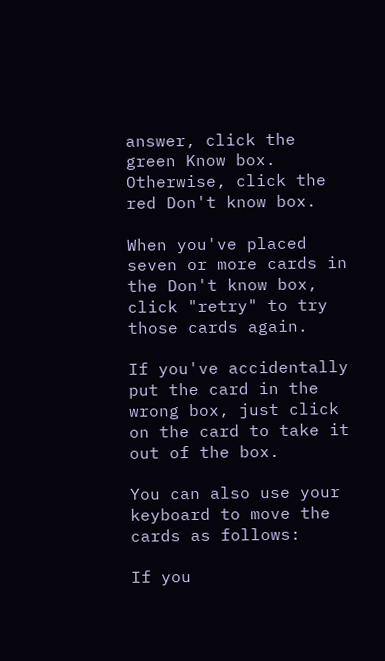answer, click the green Know box. Otherwise, click the red Don't know box.

When you've placed seven or more cards in the Don't know box, click "retry" to try those cards again.

If you've accidentally put the card in the wrong box, just click on the card to take it out of the box.

You can also use your keyboard to move the cards as follows:

If you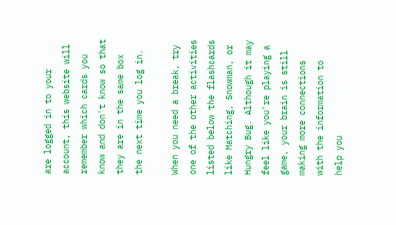are logged in to your account, this website will remember which cards you know and don't know so that they are in the same box the next time you log in.

When you need a break, try one of the other activities listed below the flashcards like Matching, Snowman, or Hungry Bug. Although it may feel like you're playing a game, your brain is still making more connections with the information to help you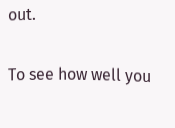out.

To see how well you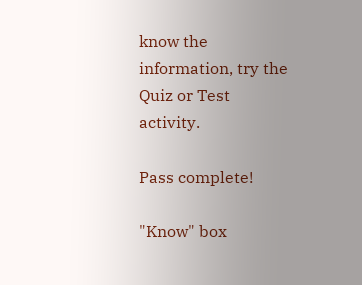know the information, try the Quiz or Test activity.

Pass complete!

"Know" box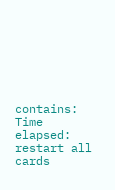contains:
Time elapsed:
restart all cards